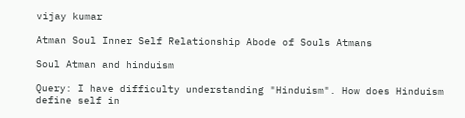vijay kumar

Atman Soul Inner Self Relationship Abode of Souls Atmans

Soul Atman and hinduism

Query: I have difficulty understanding "Hinduism". How does Hinduism define self in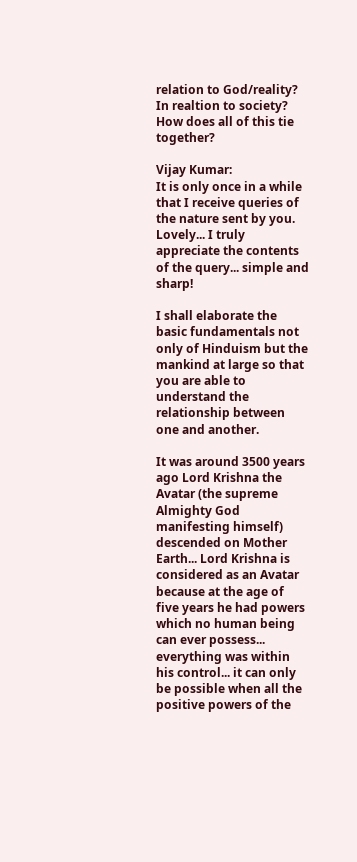relation to God/reality? In realtion to society? How does all of this tie together?

Vijay Kumar:
It is only once in a while that I receive queries of the nature sent by you. Lovely... I truly appreciate the contents of the query... simple and sharp!

I shall elaborate the basic fundamentals not only of Hinduism but the mankind at large so that you are able to understand the relationship between one and another.

It was around 3500 years ago Lord Krishna the Avatar (the supreme Almighty God manifesting himself) descended on Mother Earth... Lord Krishna is considered as an Avatar because at the age of five years he had powers which no human being can ever possess... everything was within his control... it can only be possible when all the positive powers of the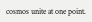cosmos unite at one point.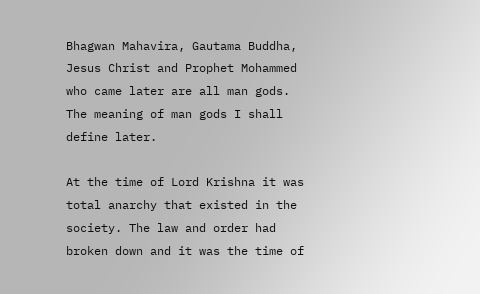Bhagwan Mahavira, Gautama Buddha, Jesus Christ and Prophet Mohammed who came later are all man gods. The meaning of man gods I shall define later.

At the time of Lord Krishna it was total anarchy that existed in the society. The law and order had broken down and it was the time of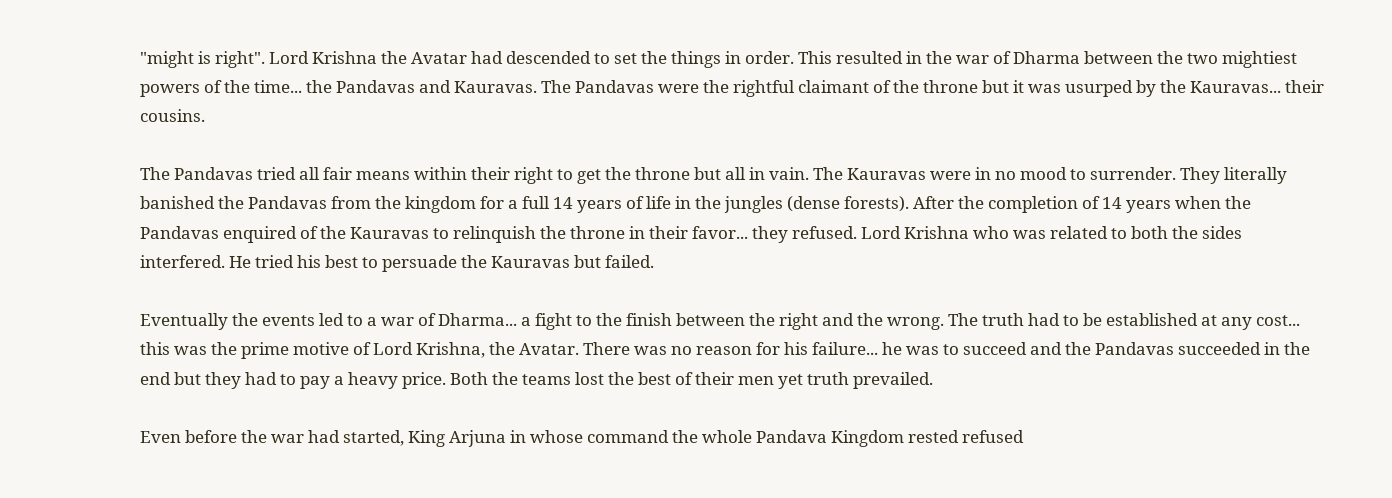"might is right". Lord Krishna the Avatar had descended to set the things in order. This resulted in the war of Dharma between the two mightiest powers of the time... the Pandavas and Kauravas. The Pandavas were the rightful claimant of the throne but it was usurped by the Kauravas... their cousins.

The Pandavas tried all fair means within their right to get the throne but all in vain. The Kauravas were in no mood to surrender. They literally banished the Pandavas from the kingdom for a full 14 years of life in the jungles (dense forests). After the completion of 14 years when the Pandavas enquired of the Kauravas to relinquish the throne in their favor... they refused. Lord Krishna who was related to both the sides interfered. He tried his best to persuade the Kauravas but failed.

Eventually the events led to a war of Dharma... a fight to the finish between the right and the wrong. The truth had to be established at any cost... this was the prime motive of Lord Krishna, the Avatar. There was no reason for his failure... he was to succeed and the Pandavas succeeded in the end but they had to pay a heavy price. Both the teams lost the best of their men yet truth prevailed.

Even before the war had started, King Arjuna in whose command the whole Pandava Kingdom rested refused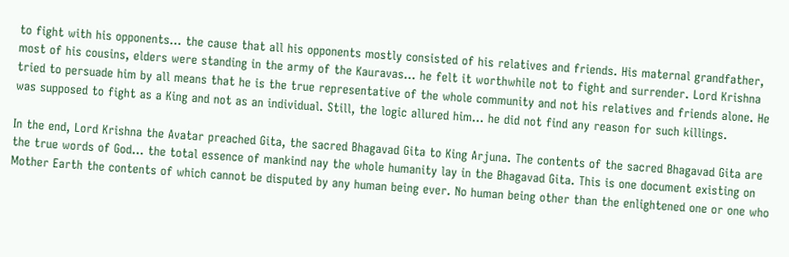to fight with his opponents... the cause that all his opponents mostly consisted of his relatives and friends. His maternal grandfather, most of his cousins, elders were standing in the army of the Kauravas... he felt it worthwhile not to fight and surrender. Lord Krishna tried to persuade him by all means that he is the true representative of the whole community and not his relatives and friends alone. He was supposed to fight as a King and not as an individual. Still, the logic allured him... he did not find any reason for such killings.

In the end, Lord Krishna the Avatar preached Gita, the sacred Bhagavad Gita to King Arjuna. The contents of the sacred Bhagavad Gita are the true words of God... the total essence of mankind nay the whole humanity lay in the Bhagavad Gita. This is one document existing on Mother Earth the contents of which cannot be disputed by any human being ever. No human being other than the enlightened one or one who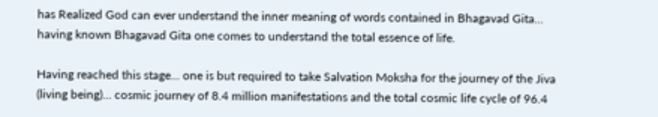has Realized God can ever understand the inner meaning of words contained in Bhagavad Gita... having known Bhagavad Gita one comes to understand the total essence of life.

Having reached this stage... one is but required to take Salvation Moksha for the journey of the Jiva (living being)... cosmic journey of 8.4 million manifestations and the total cosmic life cycle of 96.4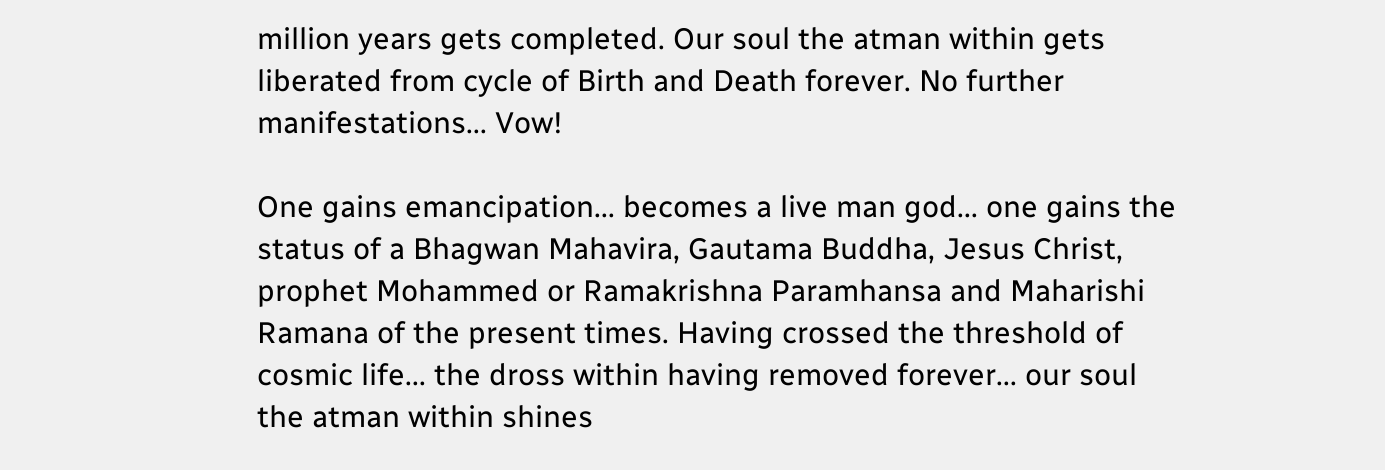million years gets completed. Our soul the atman within gets liberated from cycle of Birth and Death forever. No further manifestations... Vow!

One gains emancipation... becomes a live man god... one gains the status of a Bhagwan Mahavira, Gautama Buddha, Jesus Christ, prophet Mohammed or Ramakrishna Paramhansa and Maharishi Ramana of the present times. Having crossed the threshold of cosmic life... the dross within having removed forever... our soul the atman within shines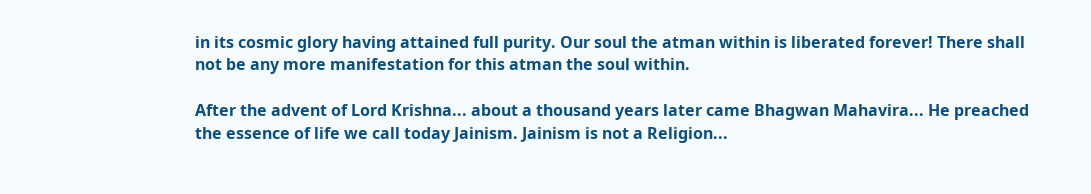in its cosmic glory having attained full purity. Our soul the atman within is liberated forever! There shall not be any more manifestation for this atman the soul within.

After the advent of Lord Krishna... about a thousand years later came Bhagwan Mahavira... He preached the essence of life we call today Jainism. Jainism is not a Religion...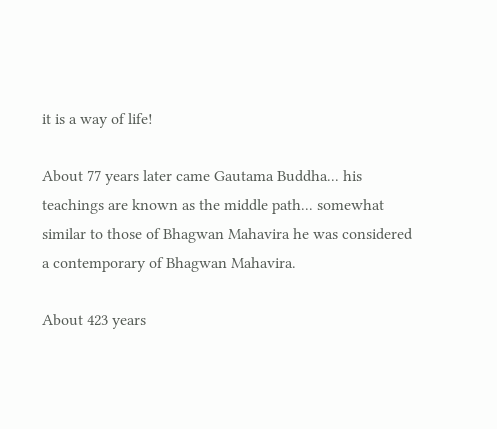it is a way of life!

About 77 years later came Gautama Buddha... his teachings are known as the middle path... somewhat similar to those of Bhagwan Mahavira he was considered a contemporary of Bhagwan Mahavira.

About 423 years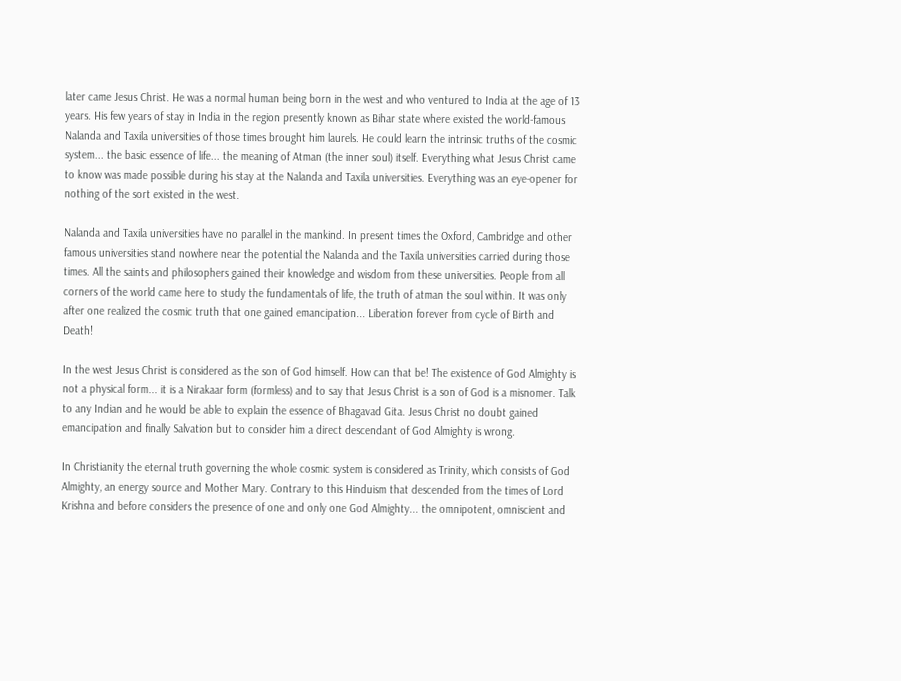later came Jesus Christ. He was a normal human being born in the west and who ventured to India at the age of 13 years. His few years of stay in India in the region presently known as Bihar state where existed the world-famous Nalanda and Taxila universities of those times brought him laurels. He could learn the intrinsic truths of the cosmic system... the basic essence of life... the meaning of Atman (the inner soul) itself. Everything what Jesus Christ came to know was made possible during his stay at the Nalanda and Taxila universities. Everything was an eye-opener for nothing of the sort existed in the west.

Nalanda and Taxila universities have no parallel in the mankind. In present times the Oxford, Cambridge and other famous universities stand nowhere near the potential the Nalanda and the Taxila universities carried during those times. All the saints and philosophers gained their knowledge and wisdom from these universities. People from all corners of the world came here to study the fundamentals of life, the truth of atman the soul within. It was only after one realized the cosmic truth that one gained emancipation... Liberation forever from cycle of Birth and Death!

In the west Jesus Christ is considered as the son of God himself. How can that be! The existence of God Almighty is not a physical form... it is a Nirakaar form (formless) and to say that Jesus Christ is a son of God is a misnomer. Talk to any Indian and he would be able to explain the essence of Bhagavad Gita. Jesus Christ no doubt gained emancipation and finally Salvation but to consider him a direct descendant of God Almighty is wrong.

In Christianity the eternal truth governing the whole cosmic system is considered as Trinity, which consists of God Almighty, an energy source and Mother Mary. Contrary to this Hinduism that descended from the times of Lord Krishna and before considers the presence of one and only one God Almighty... the omnipotent, omniscient and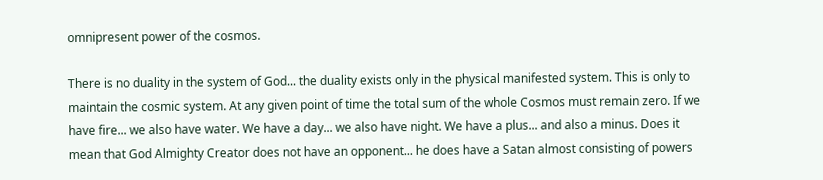omnipresent power of the cosmos.

There is no duality in the system of God... the duality exists only in the physical manifested system. This is only to maintain the cosmic system. At any given point of time the total sum of the whole Cosmos must remain zero. If we have fire... we also have water. We have a day... we also have night. We have a plus... and also a minus. Does it mean that God Almighty Creator does not have an opponent... he does have a Satan almost consisting of powers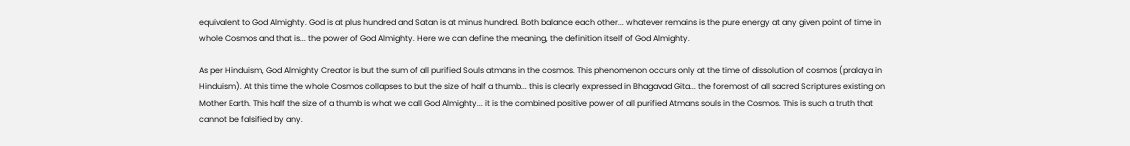equivalent to God Almighty. God is at plus hundred and Satan is at minus hundred. Both balance each other... whatever remains is the pure energy at any given point of time in whole Cosmos and that is... the power of God Almighty. Here we can define the meaning, the definition itself of God Almighty.

As per Hinduism, God Almighty Creator is but the sum of all purified Souls atmans in the cosmos. This phenomenon occurs only at the time of dissolution of cosmos (pralaya in Hinduism). At this time the whole Cosmos collapses to but the size of half a thumb... this is clearly expressed in Bhagavad Gita... the foremost of all sacred Scriptures existing on Mother Earth. This half the size of a thumb is what we call God Almighty... it is the combined positive power of all purified Atmans souls in the Cosmos. This is such a truth that cannot be falsified by any.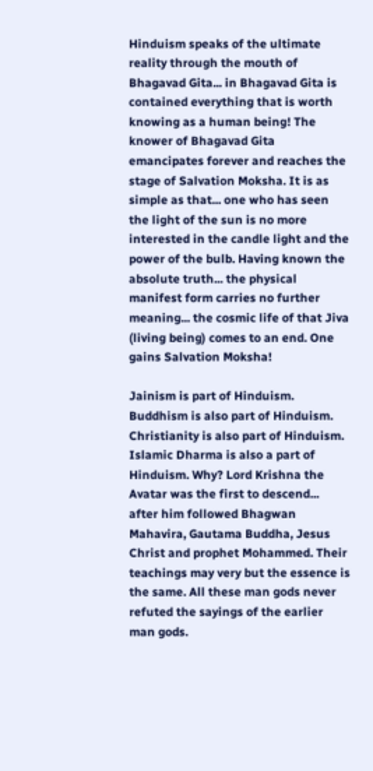Hinduism speaks of the ultimate reality through the mouth of Bhagavad Gita... in Bhagavad Gita is contained everything that is worth knowing as a human being! The knower of Bhagavad Gita emancipates forever and reaches the stage of Salvation Moksha. It is as simple as that... one who has seen the light of the sun is no more interested in the candle light and the power of the bulb. Having known the absolute truth... the physical manifest form carries no further meaning... the cosmic life of that Jiva (living being) comes to an end. One gains Salvation Moksha!

Jainism is part of Hinduism. Buddhism is also part of Hinduism. Christianity is also part of Hinduism. Islamic Dharma is also a part of Hinduism. Why? Lord Krishna the Avatar was the first to descend... after him followed Bhagwan Mahavira, Gautama Buddha, Jesus Christ and prophet Mohammed. Their teachings may very but the essence is the same. All these man gods never refuted the sayings of the earlier man gods.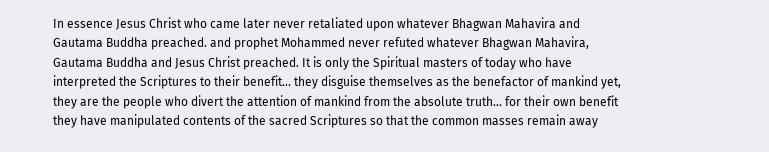In essence Jesus Christ who came later never retaliated upon whatever Bhagwan Mahavira and Gautama Buddha preached. and prophet Mohammed never refuted whatever Bhagwan Mahavira, Gautama Buddha and Jesus Christ preached. It is only the Spiritual masters of today who have interpreted the Scriptures to their benefit... they disguise themselves as the benefactor of mankind yet, they are the people who divert the attention of mankind from the absolute truth... for their own benefit they have manipulated contents of the sacred Scriptures so that the common masses remain away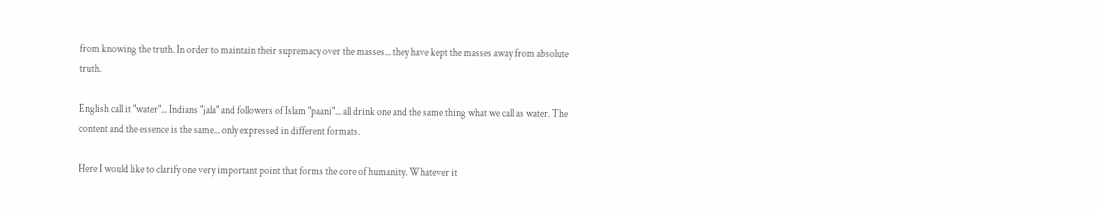from knowing the truth. In order to maintain their supremacy over the masses... they have kept the masses away from absolute truth.

English call it "water"... Indians "jala" and followers of Islam "paani"... all drink one and the same thing what we call as water. The content and the essence is the same... only expressed in different formats.

Here I would like to clarify one very important point that forms the core of humanity. Whatever it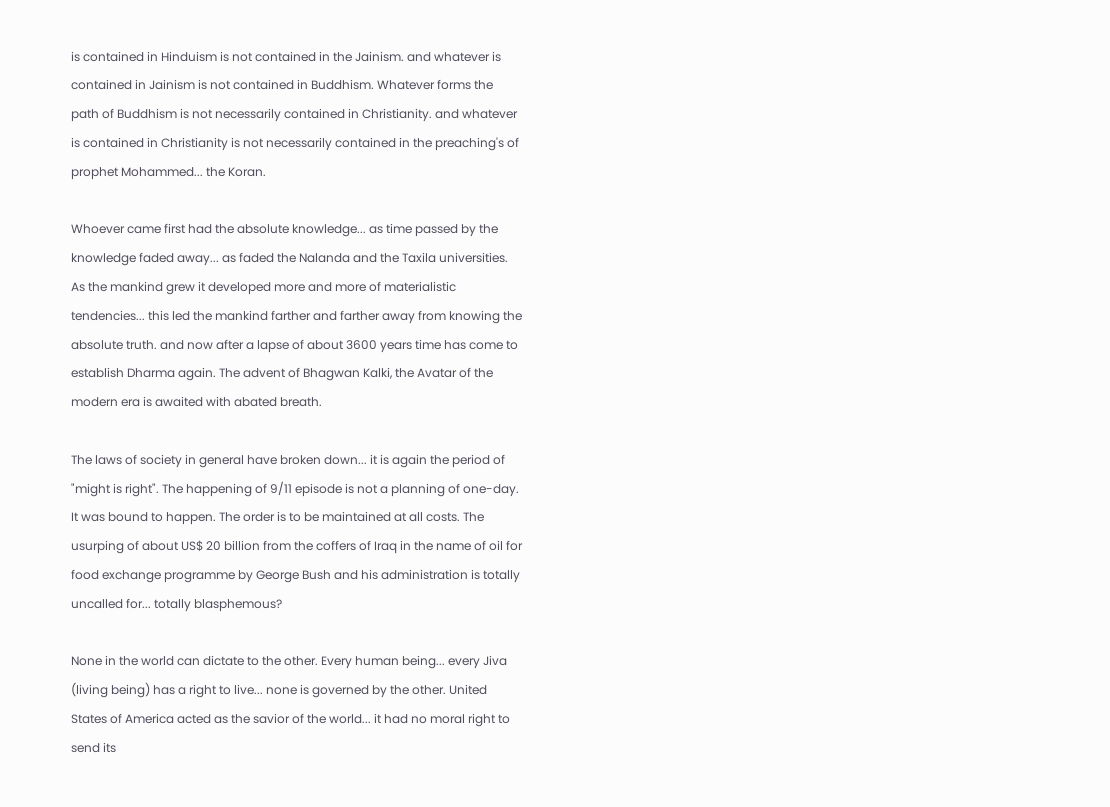is contained in Hinduism is not contained in the Jainism. and whatever is contained in Jainism is not contained in Buddhism. Whatever forms the path of Buddhism is not necessarily contained in Christianity. and whatever is contained in Christianity is not necessarily contained in the preaching's of prophet Mohammed... the Koran.

Whoever came first had the absolute knowledge... as time passed by the knowledge faded away... as faded the Nalanda and the Taxila universities. As the mankind grew it developed more and more of materialistic tendencies... this led the mankind farther and farther away from knowing the absolute truth. and now after a lapse of about 3600 years time has come to establish Dharma again. The advent of Bhagwan Kalki, the Avatar of the modern era is awaited with abated breath.

The laws of society in general have broken down... it is again the period of "might is right". The happening of 9/11 episode is not a planning of one-day. It was bound to happen. The order is to be maintained at all costs. The usurping of about US$ 20 billion from the coffers of Iraq in the name of oil for food exchange programme by George Bush and his administration is totally uncalled for... totally blasphemous?

None in the world can dictate to the other. Every human being... every Jiva (living being) has a right to live... none is governed by the other. United States of America acted as the savior of the world... it had no moral right to send its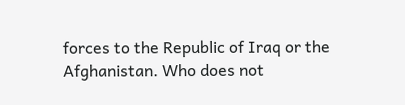forces to the Republic of Iraq or the Afghanistan. Who does not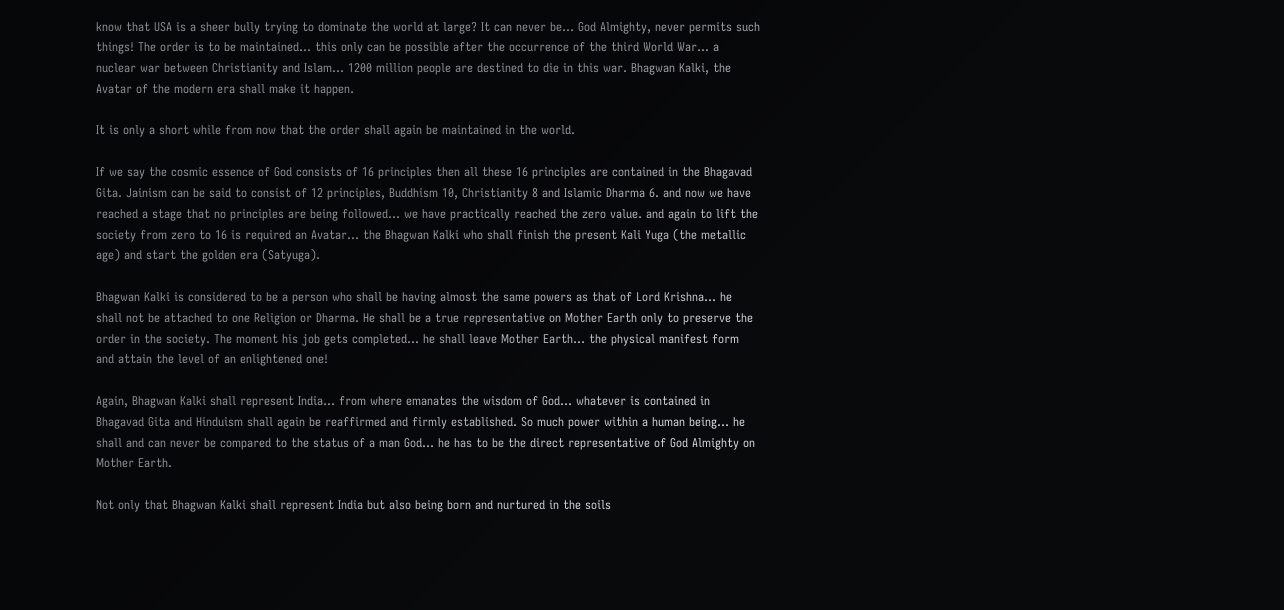know that USA is a sheer bully trying to dominate the world at large? It can never be... God Almighty, never permits such things! The order is to be maintained... this only can be possible after the occurrence of the third World War... a nuclear war between Christianity and Islam... 1200 million people are destined to die in this war. Bhagwan Kalki, the Avatar of the modern era shall make it happen.

It is only a short while from now that the order shall again be maintained in the world.

If we say the cosmic essence of God consists of 16 principles then all these 16 principles are contained in the Bhagavad Gita. Jainism can be said to consist of 12 principles, Buddhism 10, Christianity 8 and Islamic Dharma 6. and now we have reached a stage that no principles are being followed... we have practically reached the zero value. and again to lift the society from zero to 16 is required an Avatar... the Bhagwan Kalki who shall finish the present Kali Yuga (the metallic age) and start the golden era (Satyuga).

Bhagwan Kalki is considered to be a person who shall be having almost the same powers as that of Lord Krishna... he shall not be attached to one Religion or Dharma. He shall be a true representative on Mother Earth only to preserve the order in the society. The moment his job gets completed... he shall leave Mother Earth... the physical manifest form and attain the level of an enlightened one!

Again, Bhagwan Kalki shall represent India... from where emanates the wisdom of God... whatever is contained in Bhagavad Gita and Hinduism shall again be reaffirmed and firmly established. So much power within a human being... he shall and can never be compared to the status of a man God... he has to be the direct representative of God Almighty on Mother Earth.

Not only that Bhagwan Kalki shall represent India but also being born and nurtured in the soils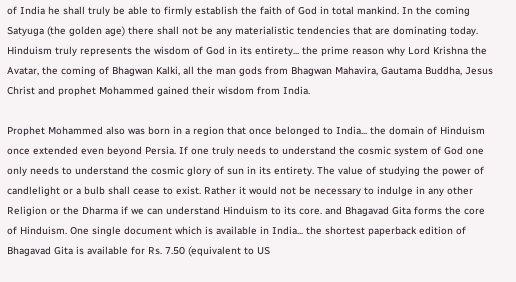of India he shall truly be able to firmly establish the faith of God in total mankind. In the coming Satyuga (the golden age) there shall not be any materialistic tendencies that are dominating today. Hinduism truly represents the wisdom of God in its entirety... the prime reason why Lord Krishna the Avatar, the coming of Bhagwan Kalki, all the man gods from Bhagwan Mahavira, Gautama Buddha, Jesus Christ and prophet Mohammed gained their wisdom from India.

Prophet Mohammed also was born in a region that once belonged to India... the domain of Hinduism once extended even beyond Persia. If one truly needs to understand the cosmic system of God one only needs to understand the cosmic glory of sun in its entirety. The value of studying the power of candlelight or a bulb shall cease to exist. Rather it would not be necessary to indulge in any other Religion or the Dharma if we can understand Hinduism to its core. and Bhagavad Gita forms the core of Hinduism. One single document which is available in India... the shortest paperback edition of Bhagavad Gita is available for Rs. 7.50 (equivalent to US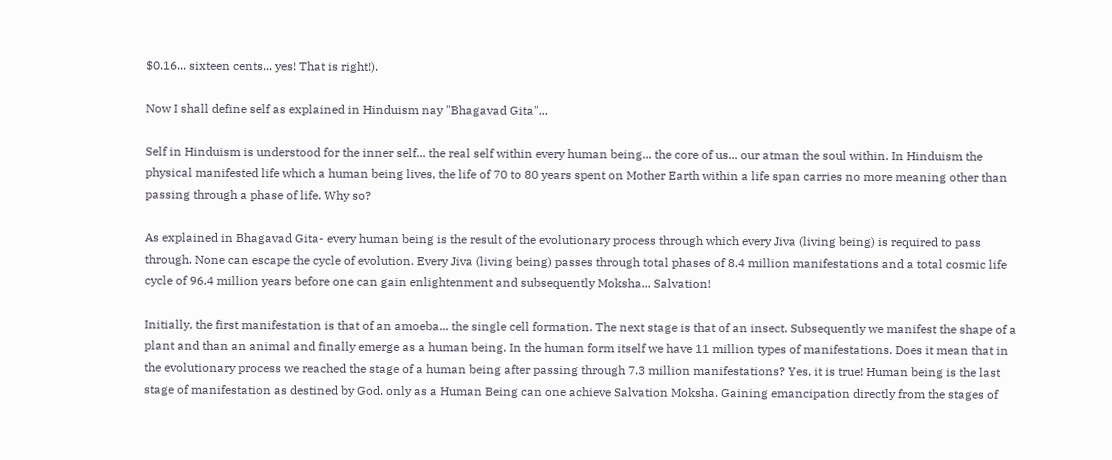$0.16... sixteen cents... yes! That is right!).

Now I shall define self as explained in Hinduism nay "Bhagavad Gita"...

Self in Hinduism is understood for the inner self... the real self within every human being... the core of us... our atman the soul within. In Hinduism the physical manifested life which a human being lives, the life of 70 to 80 years spent on Mother Earth within a life span carries no more meaning other than passing through a phase of life. Why so?

As explained in Bhagavad Gita- every human being is the result of the evolutionary process through which every Jiva (living being) is required to pass through. None can escape the cycle of evolution. Every Jiva (living being) passes through total phases of 8.4 million manifestations and a total cosmic life cycle of 96.4 million years before one can gain enlightenment and subsequently Moksha... Salvation!

Initially, the first manifestation is that of an amoeba... the single cell formation. The next stage is that of an insect. Subsequently we manifest the shape of a plant and than an animal and finally emerge as a human being. In the human form itself we have 11 million types of manifestations. Does it mean that in the evolutionary process we reached the stage of a human being after passing through 7.3 million manifestations? Yes, it is true! Human being is the last stage of manifestation as destined by God. only as a Human Being can one achieve Salvation Moksha. Gaining emancipation directly from the stages of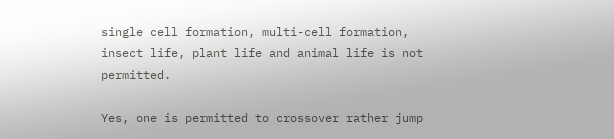single cell formation, multi-cell formation, insect life, plant life and animal life is not permitted.

Yes, one is permitted to crossover rather jump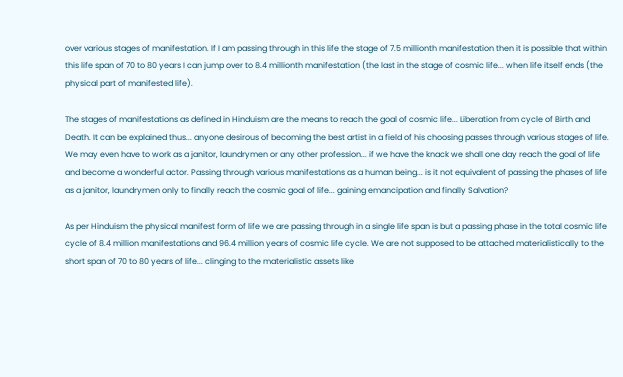over various stages of manifestation. If I am passing through in this life the stage of 7.5 millionth manifestation then it is possible that within this life span of 70 to 80 years I can jump over to 8.4 millionth manifestation (the last in the stage of cosmic life... when life itself ends (the physical part of manifested life).

The stages of manifestations as defined in Hinduism are the means to reach the goal of cosmic life... Liberation from cycle of Birth and Death. It can be explained thus... anyone desirous of becoming the best artist in a field of his choosing passes through various stages of life. We may even have to work as a janitor, laundrymen or any other profession... if we have the knack we shall one day reach the goal of life and become a wonderful actor. Passing through various manifestations as a human being... is it not equivalent of passing the phases of life as a janitor, laundrymen only to finally reach the cosmic goal of life... gaining emancipation and finally Salvation?

As per Hinduism the physical manifest form of life we are passing through in a single life span is but a passing phase in the total cosmic life cycle of 8.4 million manifestations and 96.4 million years of cosmic life cycle. We are not supposed to be attached materialistically to the short span of 70 to 80 years of life... clinging to the materialistic assets like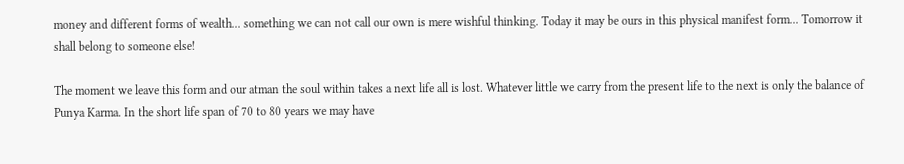money and different forms of wealth... something we can not call our own is mere wishful thinking. Today it may be ours in this physical manifest form... Tomorrow it shall belong to someone else!

The moment we leave this form and our atman the soul within takes a next life all is lost. Whatever little we carry from the present life to the next is only the balance of Punya Karma. In the short life span of 70 to 80 years we may have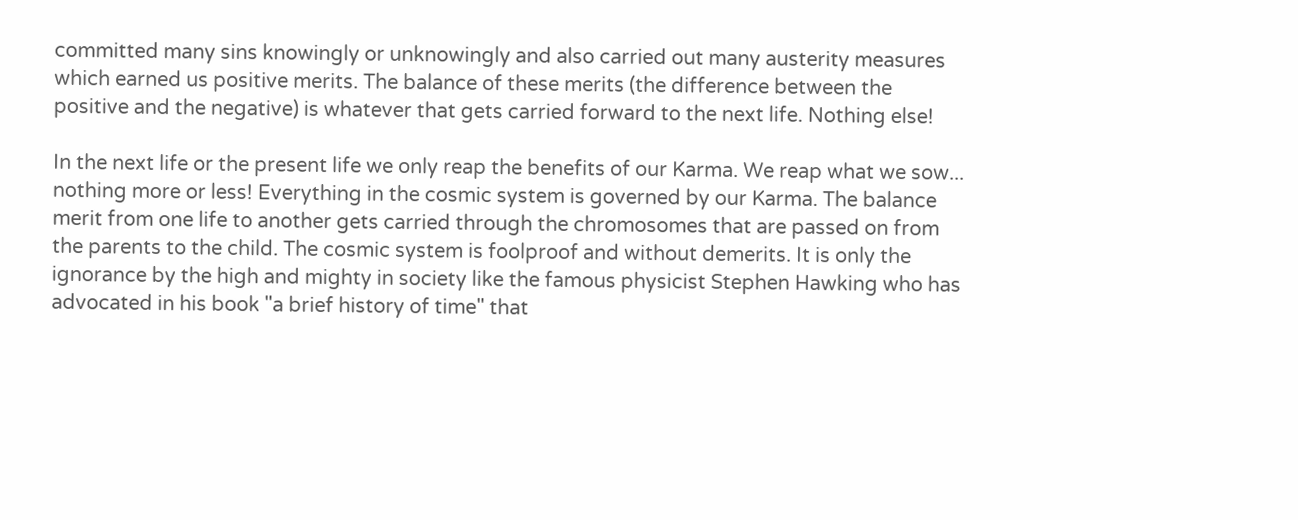committed many sins knowingly or unknowingly and also carried out many austerity measures which earned us positive merits. The balance of these merits (the difference between the positive and the negative) is whatever that gets carried forward to the next life. Nothing else!

In the next life or the present life we only reap the benefits of our Karma. We reap what we sow... nothing more or less! Everything in the cosmic system is governed by our Karma. The balance merit from one life to another gets carried through the chromosomes that are passed on from the parents to the child. The cosmic system is foolproof and without demerits. It is only the ignorance by the high and mighty in society like the famous physicist Stephen Hawking who has advocated in his book "a brief history of time" that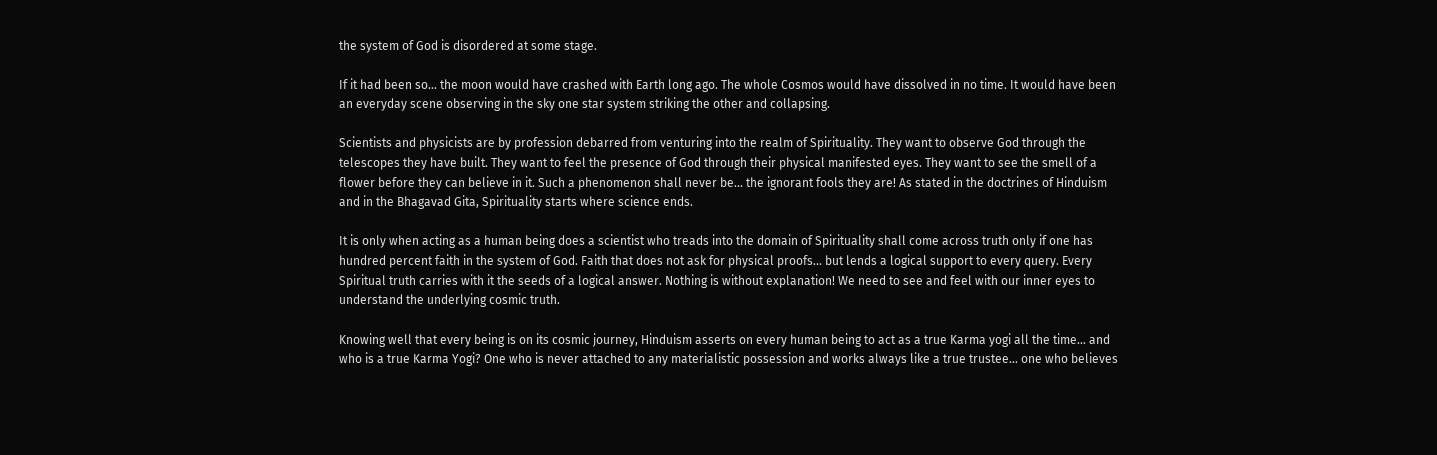the system of God is disordered at some stage.

If it had been so... the moon would have crashed with Earth long ago. The whole Cosmos would have dissolved in no time. It would have been an everyday scene observing in the sky one star system striking the other and collapsing.

Scientists and physicists are by profession debarred from venturing into the realm of Spirituality. They want to observe God through the telescopes they have built. They want to feel the presence of God through their physical manifested eyes. They want to see the smell of a flower before they can believe in it. Such a phenomenon shall never be... the ignorant fools they are! As stated in the doctrines of Hinduism and in the Bhagavad Gita, Spirituality starts where science ends.

It is only when acting as a human being does a scientist who treads into the domain of Spirituality shall come across truth only if one has hundred percent faith in the system of God. Faith that does not ask for physical proofs... but lends a logical support to every query. Every Spiritual truth carries with it the seeds of a logical answer. Nothing is without explanation! We need to see and feel with our inner eyes to understand the underlying cosmic truth.

Knowing well that every being is on its cosmic journey, Hinduism asserts on every human being to act as a true Karma yogi all the time... and who is a true Karma Yogi? One who is never attached to any materialistic possession and works always like a true trustee... one who believes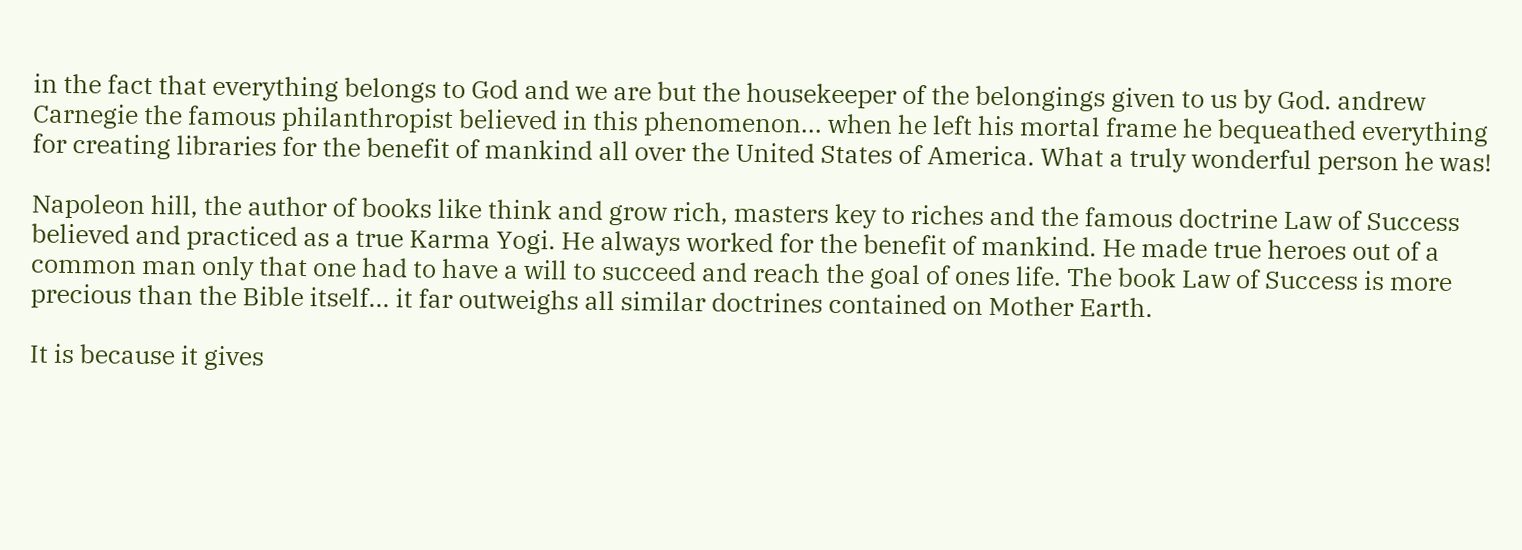in the fact that everything belongs to God and we are but the housekeeper of the belongings given to us by God. andrew Carnegie the famous philanthropist believed in this phenomenon... when he left his mortal frame he bequeathed everything for creating libraries for the benefit of mankind all over the United States of America. What a truly wonderful person he was!

Napoleon hill, the author of books like think and grow rich, masters key to riches and the famous doctrine Law of Success believed and practiced as a true Karma Yogi. He always worked for the benefit of mankind. He made true heroes out of a common man only that one had to have a will to succeed and reach the goal of ones life. The book Law of Success is more precious than the Bible itself... it far outweighs all similar doctrines contained on Mother Earth.

It is because it gives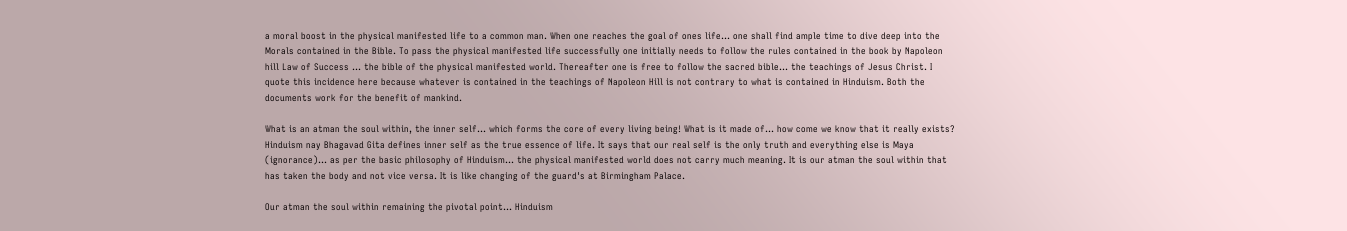a moral boost in the physical manifested life to a common man. When one reaches the goal of ones life... one shall find ample time to dive deep into the Morals contained in the Bible. To pass the physical manifested life successfully one initially needs to follow the rules contained in the book by Napoleon hill Law of Success ... the bible of the physical manifested world. Thereafter one is free to follow the sacred bible... the teachings of Jesus Christ. I quote this incidence here because whatever is contained in the teachings of Napoleon Hill is not contrary to what is contained in Hinduism. Both the documents work for the benefit of mankind.

What is an atman the soul within, the inner self... which forms the core of every living being! What is it made of... how come we know that it really exists? Hinduism nay Bhagavad Gita defines inner self as the true essence of life. It says that our real self is the only truth and everything else is Maya (ignorance)... as per the basic philosophy of Hinduism... the physical manifested world does not carry much meaning. It is our atman the soul within that has taken the body and not vice versa. It is like changing of the guard's at Birmingham Palace.

Our atman the soul within remaining the pivotal point... Hinduism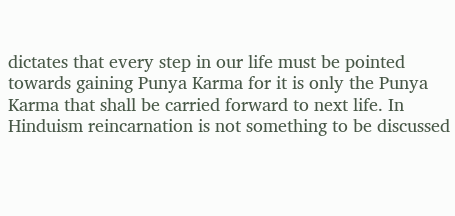dictates that every step in our life must be pointed towards gaining Punya Karma for it is only the Punya Karma that shall be carried forward to next life. In Hinduism reincarnation is not something to be discussed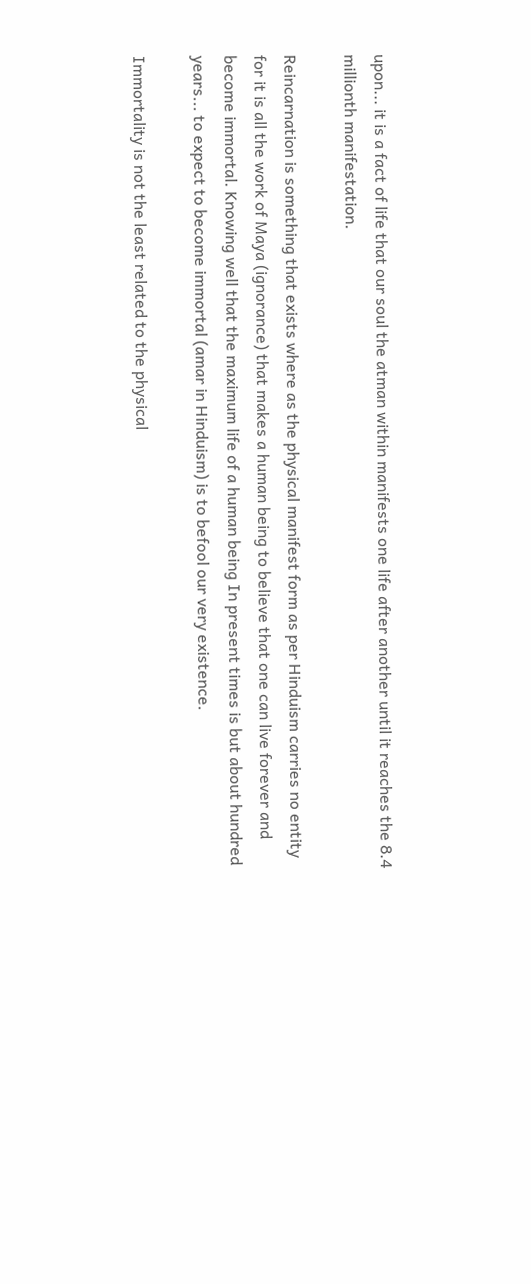upon... it is a fact of life that our soul the atman within manifests one life after another until it reaches the 8.4 millionth manifestation.

Reincarnation is something that exists where as the physical manifest form as per Hinduism carries no entity for it is all the work of Maya (ignorance) that makes a human being to believe that one can live forever and become immortal. Knowing well that the maximum life of a human being In present times is but about hundred years... to expect to become immortal (amar in Hinduism) is to befool our very existence.

Immortality is not the least related to the physical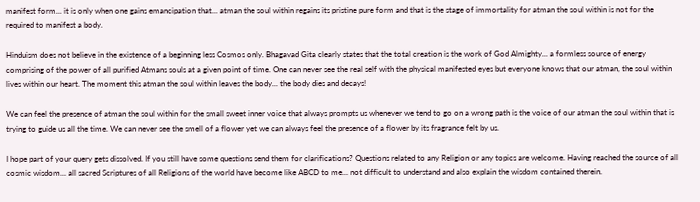manifest form... it is only when one gains emancipation that... atman the soul within regains its pristine pure form and that is the stage of immortality for atman the soul within is not for the required to manifest a body.

Hinduism does not believe in the existence of a beginning less Cosmos only. Bhagavad Gita clearly states that the total creation is the work of God Almighty... a formless source of energy comprising of the power of all purified Atmans souls at a given point of time. One can never see the real self with the physical manifested eyes but everyone knows that our atman, the soul within lives within our heart. The moment this atman the soul within leaves the body... the body dies and decays!

We can feel the presence of atman the soul within for the small sweet inner voice that always prompts us whenever we tend to go on a wrong path is the voice of our atman the soul within that is trying to guide us all the time. We can never see the smell of a flower yet we can always feel the presence of a flower by its fragrance felt by us.

I hope part of your query gets dissolved. If you still have some questions send them for clarifications? Questions related to any Religion or any topics are welcome. Having reached the source of all cosmic wisdom... all sacred Scriptures of all Religions of the world have become like ABCD to me... not difficult to understand and also explain the wisdom contained therein.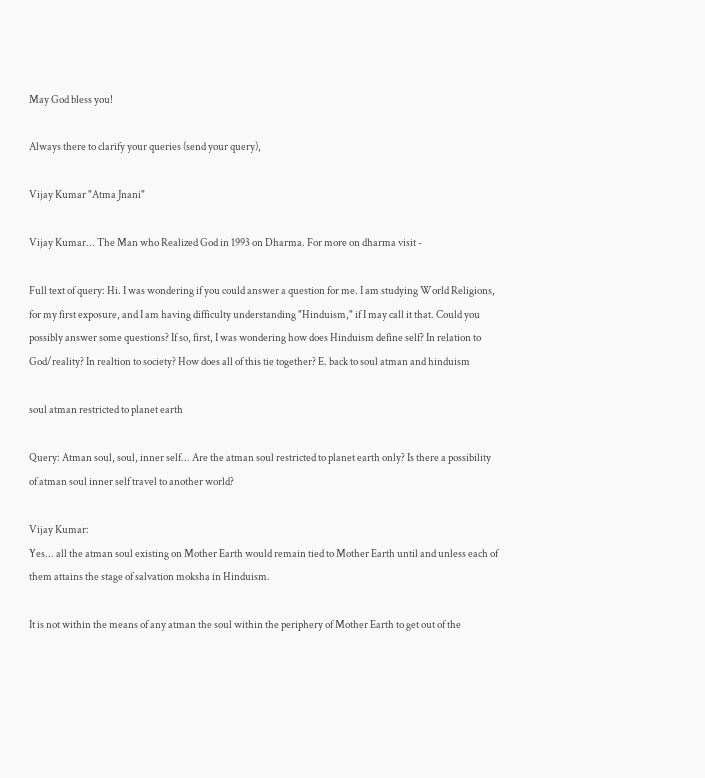May God bless you!

Always there to clarify your queries (send your query),

Vijay Kumar "Atma Jnani"

Vijay Kumar... The Man who Realized God in 1993 on Dharma. For more on dharma visit -

Full text of query: Hi. I was wondering if you could answer a question for me. I am studying World Religions, for my first exposure, and I am having difficulty understanding "Hinduism," if I may call it that. Could you possibly answer some questions? If so, first, I was wondering how does Hinduism define self? In relation to God/reality? In realtion to society? How does all of this tie together? E. back to soul atman and hinduism

soul atman restricted to planet earth

Query: Atman soul, soul, inner self... Are the atman soul restricted to planet earth only? Is there a possibility of atman soul inner self travel to another world?

Vijay Kumar:
Yes... all the atman soul existing on Mother Earth would remain tied to Mother Earth until and unless each of them attains the stage of salvation moksha in Hinduism.

It is not within the means of any atman the soul within the periphery of Mother Earth to get out of the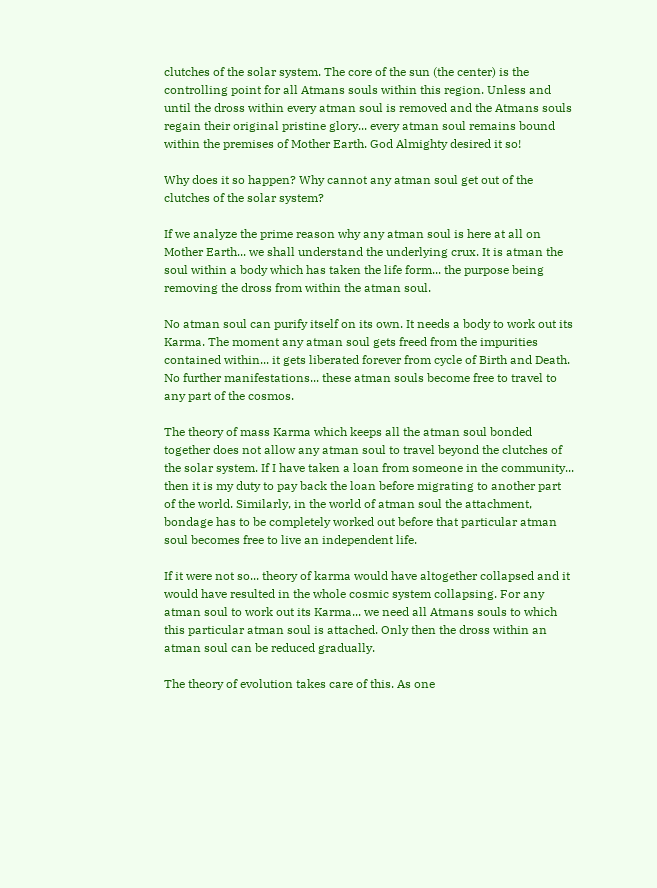clutches of the solar system. The core of the sun (the center) is the controlling point for all Atmans souls within this region. Unless and until the dross within every atman soul is removed and the Atmans souls regain their original pristine glory... every atman soul remains bound within the premises of Mother Earth. God Almighty desired it so!

Why does it so happen? Why cannot any atman soul get out of the clutches of the solar system?

If we analyze the prime reason why any atman soul is here at all on Mother Earth... we shall understand the underlying crux. It is atman the soul within a body which has taken the life form... the purpose being removing the dross from within the atman soul.

No atman soul can purify itself on its own. It needs a body to work out its Karma. The moment any atman soul gets freed from the impurities contained within... it gets liberated forever from cycle of Birth and Death. No further manifestations... these atman souls become free to travel to any part of the cosmos.

The theory of mass Karma which keeps all the atman soul bonded together does not allow any atman soul to travel beyond the clutches of the solar system. If I have taken a loan from someone in the community... then it is my duty to pay back the loan before migrating to another part of the world. Similarly, in the world of atman soul the attachment, bondage has to be completely worked out before that particular atman soul becomes free to live an independent life.

If it were not so... theory of karma would have altogether collapsed and it would have resulted in the whole cosmic system collapsing. For any atman soul to work out its Karma... we need all Atmans souls to which this particular atman soul is attached. Only then the dross within an atman soul can be reduced gradually.

The theory of evolution takes care of this. As one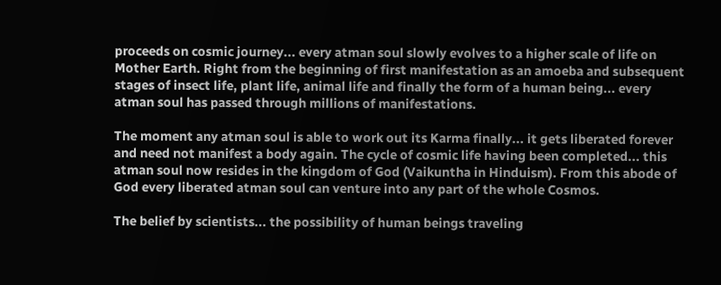proceeds on cosmic journey... every atman soul slowly evolves to a higher scale of life on Mother Earth. Right from the beginning of first manifestation as an amoeba and subsequent stages of insect life, plant life, animal life and finally the form of a human being... every atman soul has passed through millions of manifestations.

The moment any atman soul is able to work out its Karma finally... it gets liberated forever and need not manifest a body again. The cycle of cosmic life having been completed... this atman soul now resides in the kingdom of God (Vaikuntha in Hinduism). From this abode of God every liberated atman soul can venture into any part of the whole Cosmos.

The belief by scientists... the possibility of human beings traveling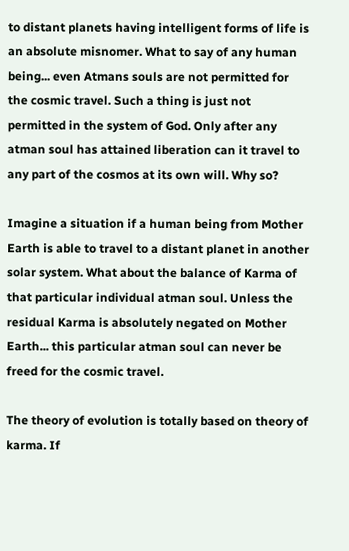to distant planets having intelligent forms of life is an absolute misnomer. What to say of any human being... even Atmans souls are not permitted for the cosmic travel. Such a thing is just not permitted in the system of God. Only after any atman soul has attained liberation can it travel to any part of the cosmos at its own will. Why so?

Imagine a situation if a human being from Mother Earth is able to travel to a distant planet in another solar system. What about the balance of Karma of that particular individual atman soul. Unless the residual Karma is absolutely negated on Mother Earth... this particular atman soul can never be freed for the cosmic travel.

The theory of evolution is totally based on theory of karma. If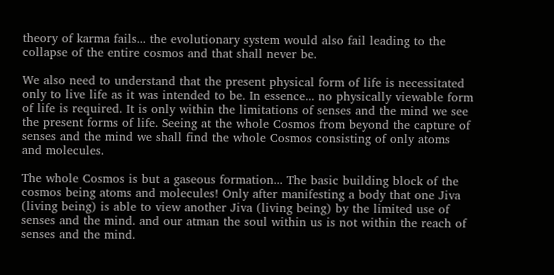theory of karma fails... the evolutionary system would also fail leading to the collapse of the entire cosmos and that shall never be.

We also need to understand that the present physical form of life is necessitated only to live life as it was intended to be. In essence... no physically viewable form of life is required. It is only within the limitations of senses and the mind we see the present forms of life. Seeing at the whole Cosmos from beyond the capture of senses and the mind we shall find the whole Cosmos consisting of only atoms and molecules.

The whole Cosmos is but a gaseous formation... The basic building block of the cosmos being atoms and molecules! Only after manifesting a body that one Jiva (living being) is able to view another Jiva (living being) by the limited use of senses and the mind. and our atman the soul within us is not within the reach of senses and the mind.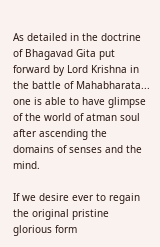As detailed in the doctrine of Bhagavad Gita put forward by Lord Krishna in the battle of Mahabharata... one is able to have glimpse of the world of atman soul after ascending the domains of senses and the mind.

If we desire ever to regain the original pristine glorious form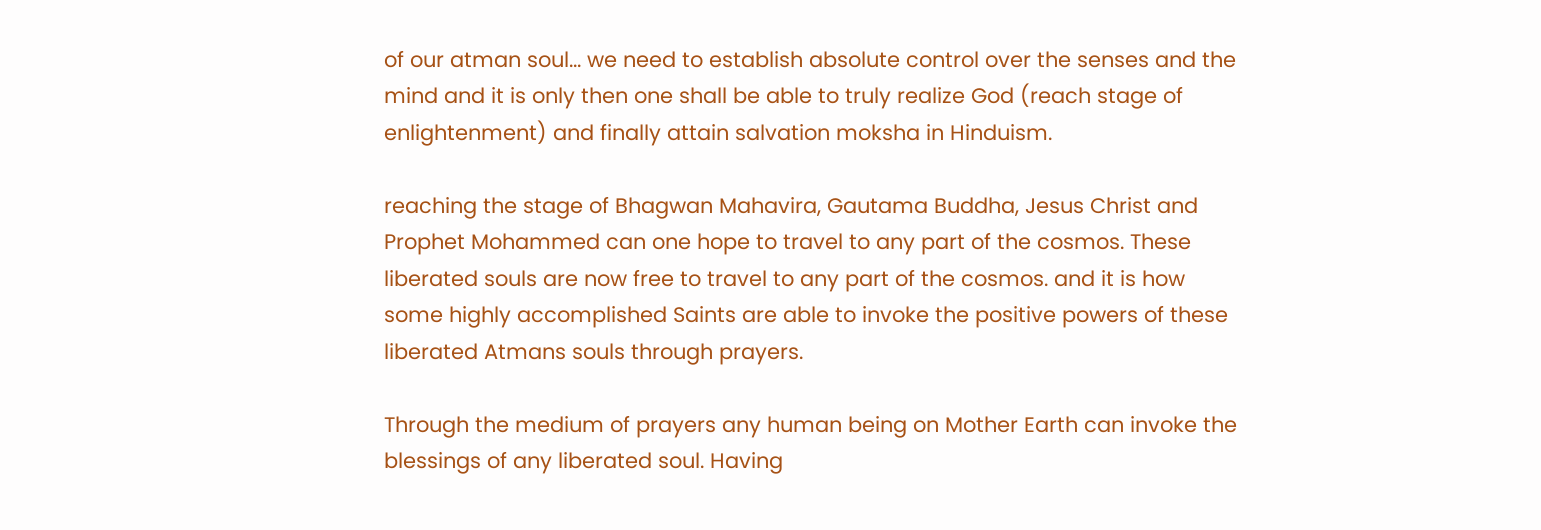of our atman soul... we need to establish absolute control over the senses and the mind and it is only then one shall be able to truly realize God (reach stage of enlightenment) and finally attain salvation moksha in Hinduism.

reaching the stage of Bhagwan Mahavira, Gautama Buddha, Jesus Christ and Prophet Mohammed can one hope to travel to any part of the cosmos. These liberated souls are now free to travel to any part of the cosmos. and it is how some highly accomplished Saints are able to invoke the positive powers of these liberated Atmans souls through prayers.

Through the medium of prayers any human being on Mother Earth can invoke the blessings of any liberated soul. Having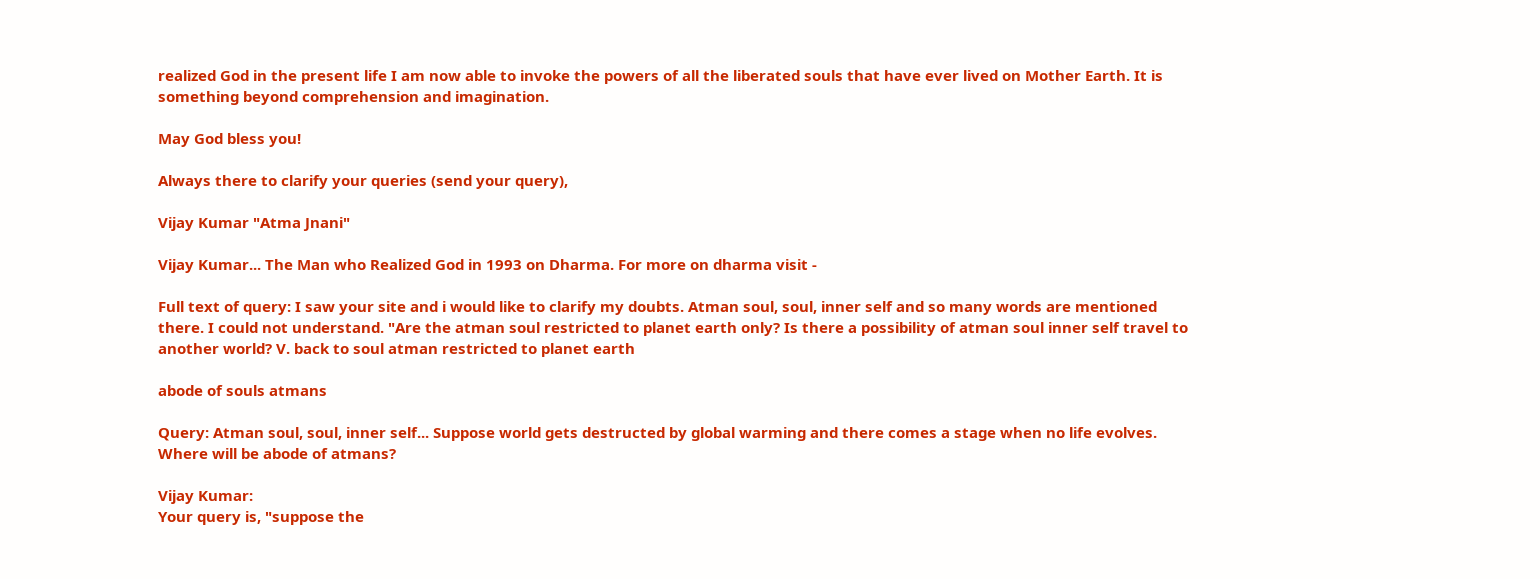realized God in the present life I am now able to invoke the powers of all the liberated souls that have ever lived on Mother Earth. It is something beyond comprehension and imagination.

May God bless you!

Always there to clarify your queries (send your query),

Vijay Kumar "Atma Jnani"

Vijay Kumar... The Man who Realized God in 1993 on Dharma. For more on dharma visit -

Full text of query: I saw your site and i would like to clarify my doubts. Atman soul, soul, inner self and so many words are mentioned there. I could not understand. "Are the atman soul restricted to planet earth only? Is there a possibility of atman soul inner self travel to another world? V. back to soul atman restricted to planet earth

abode of souls atmans

Query: Atman soul, soul, inner self... Suppose world gets destructed by global warming and there comes a stage when no life evolves. Where will be abode of atmans?

Vijay Kumar:
Your query is, "suppose the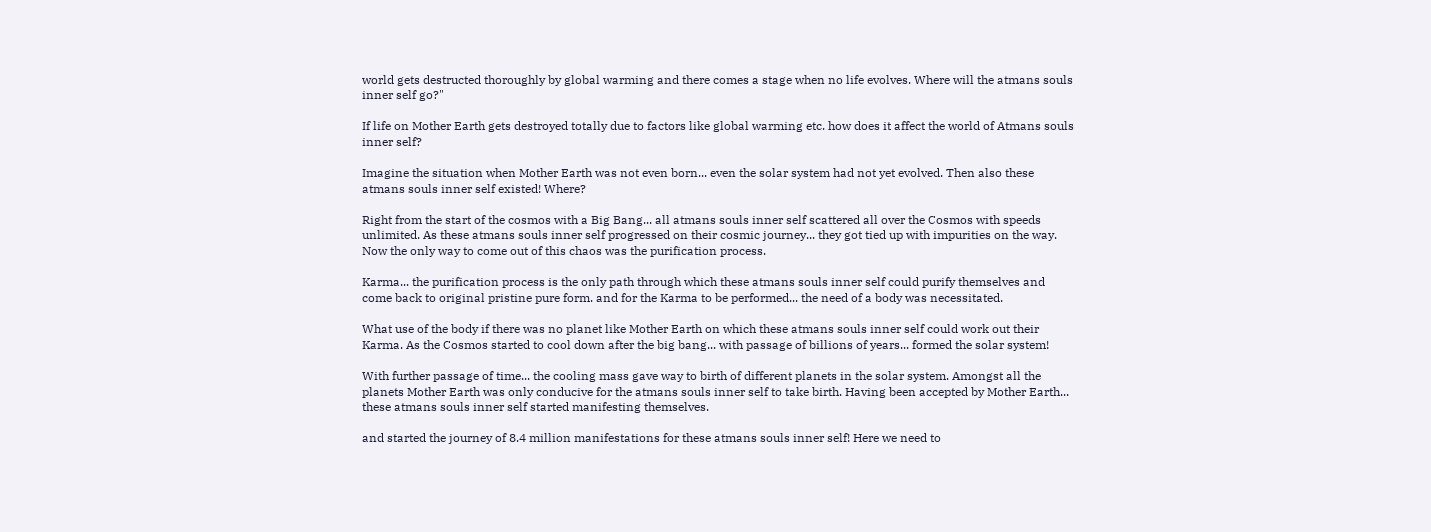world gets destructed thoroughly by global warming and there comes a stage when no life evolves. Where will the atmans souls inner self go?"

If life on Mother Earth gets destroyed totally due to factors like global warming etc. how does it affect the world of Atmans souls inner self?

Imagine the situation when Mother Earth was not even born... even the solar system had not yet evolved. Then also these atmans souls inner self existed! Where?

Right from the start of the cosmos with a Big Bang... all atmans souls inner self scattered all over the Cosmos with speeds unlimited. As these atmans souls inner self progressed on their cosmic journey... they got tied up with impurities on the way. Now the only way to come out of this chaos was the purification process.

Karma... the purification process is the only path through which these atmans souls inner self could purify themselves and come back to original pristine pure form. and for the Karma to be performed... the need of a body was necessitated.

What use of the body if there was no planet like Mother Earth on which these atmans souls inner self could work out their Karma. As the Cosmos started to cool down after the big bang... with passage of billions of years... formed the solar system!

With further passage of time... the cooling mass gave way to birth of different planets in the solar system. Amongst all the planets Mother Earth was only conducive for the atmans souls inner self to take birth. Having been accepted by Mother Earth... these atmans souls inner self started manifesting themselves.

and started the journey of 8.4 million manifestations for these atmans souls inner self! Here we need to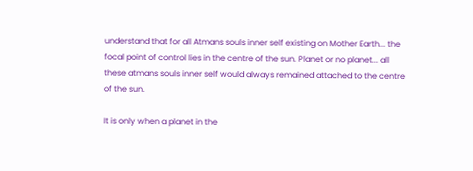understand that for all Atmans souls inner self existing on Mother Earth... the focal point of control lies in the centre of the sun. Planet or no planet... all these atmans souls inner self would always remained attached to the centre of the sun.

It is only when a planet in the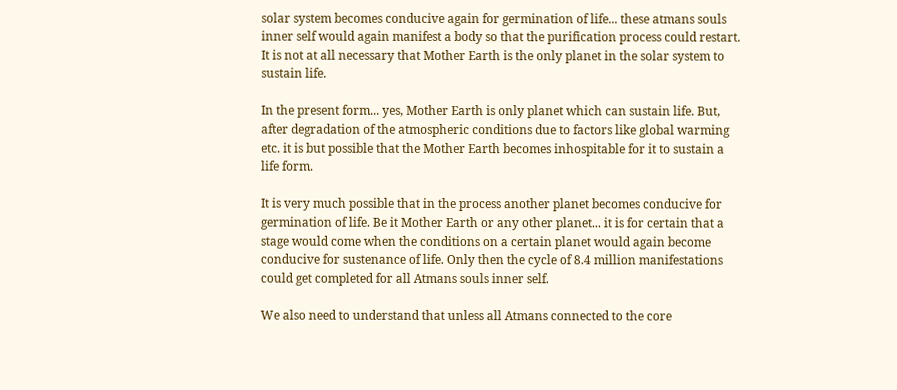solar system becomes conducive again for germination of life... these atmans souls inner self would again manifest a body so that the purification process could restart. It is not at all necessary that Mother Earth is the only planet in the solar system to sustain life.

In the present form... yes, Mother Earth is only planet which can sustain life. But, after degradation of the atmospheric conditions due to factors like global warming etc. it is but possible that the Mother Earth becomes inhospitable for it to sustain a life form.

It is very much possible that in the process another planet becomes conducive for germination of life. Be it Mother Earth or any other planet... it is for certain that a stage would come when the conditions on a certain planet would again become conducive for sustenance of life. Only then the cycle of 8.4 million manifestations could get completed for all Atmans souls inner self.

We also need to understand that unless all Atmans connected to the core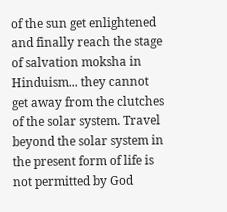of the sun get enlightened and finally reach the stage of salvation moksha in Hinduism... they cannot get away from the clutches of the solar system. Travel beyond the solar system in the present form of life is not permitted by God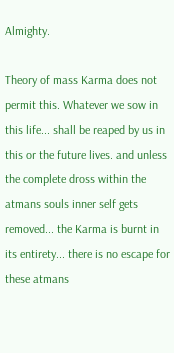Almighty.

Theory of mass Karma does not permit this. Whatever we sow in this life... shall be reaped by us in this or the future lives. and unless the complete dross within the atmans souls inner self gets removed... the Karma is burnt in its entirety... there is no escape for these atmans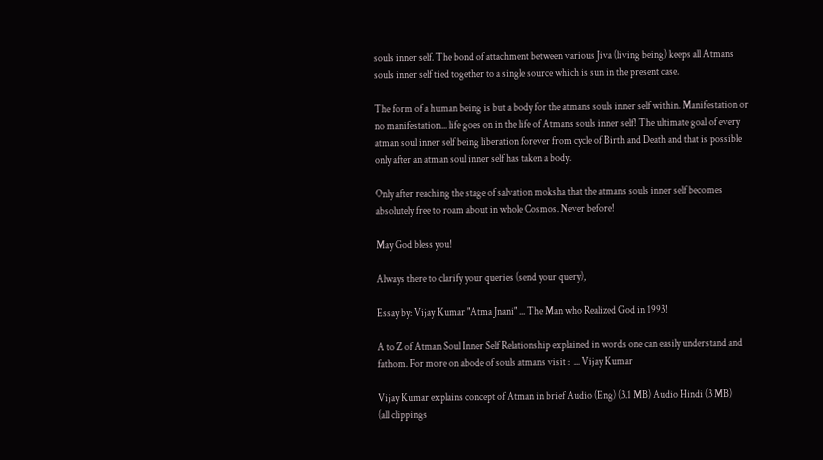souls inner self. The bond of attachment between various Jiva (living being) keeps all Atmans souls inner self tied together to a single source which is sun in the present case.

The form of a human being is but a body for the atmans souls inner self within. Manifestation or no manifestation... life goes on in the life of Atmans souls inner self! The ultimate goal of every atman soul inner self being liberation forever from cycle of Birth and Death and that is possible only after an atman soul inner self has taken a body.

Only after reaching the stage of salvation moksha that the atmans souls inner self becomes absolutely free to roam about in whole Cosmos. Never before!

May God bless you!

Always there to clarify your queries (send your query),

Essay by: Vijay Kumar "Atma Jnani" ... The Man who Realized God in 1993!

A to Z of Atman Soul Inner Self Relationship explained in words one can easily understand and fathom. For more on abode of souls atmans visit :  ... Vijay Kumar

Vijay Kumar explains concept of Atman in brief Audio (Eng) (3.1 MB) Audio Hindi (3 MB)
(all clippings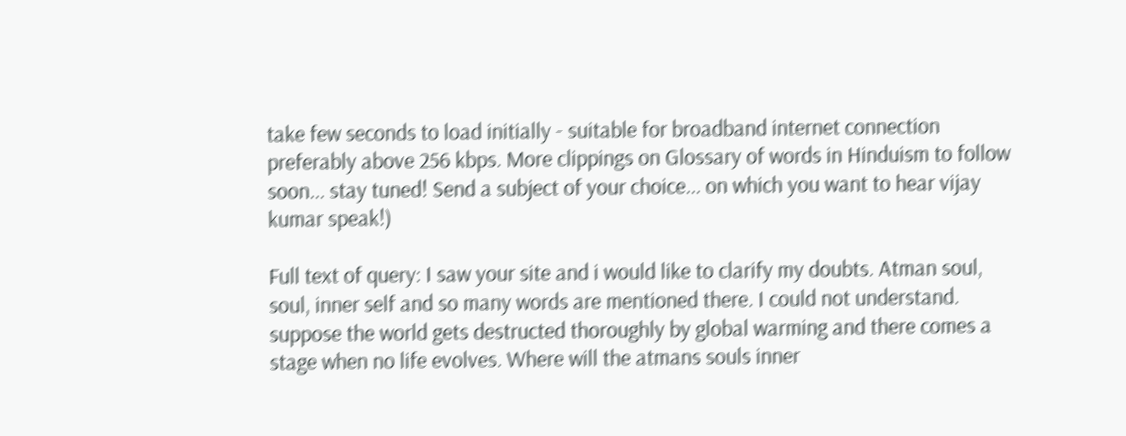take few seconds to load initially - suitable for broadband internet connection preferably above 256 kbps. More clippings on Glossary of words in Hinduism to follow soon... stay tuned! Send a subject of your choice... on which you want to hear vijay kumar speak!)

Full text of query: I saw your site and i would like to clarify my doubts. Atman soul, soul, inner self and so many words are mentioned there. I could not understand. suppose the world gets destructed thoroughly by global warming and there comes a stage when no life evolves. Where will the atmans souls inner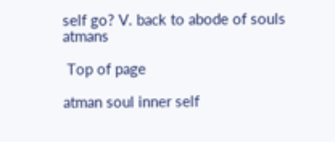self go? V. back to abode of souls atmans

 Top of page

atman soul inner self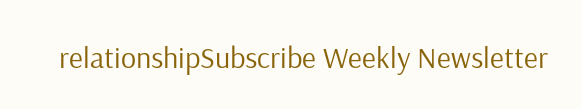relationshipSubscribe Weekly Newsletter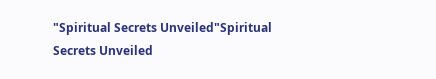"Spiritual Secrets Unveiled"Spiritual Secrets Unveiled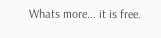Whats more... it is free.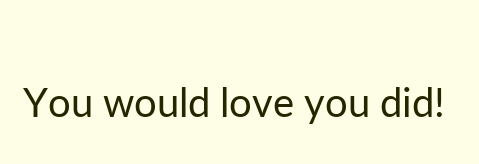You would love you did!